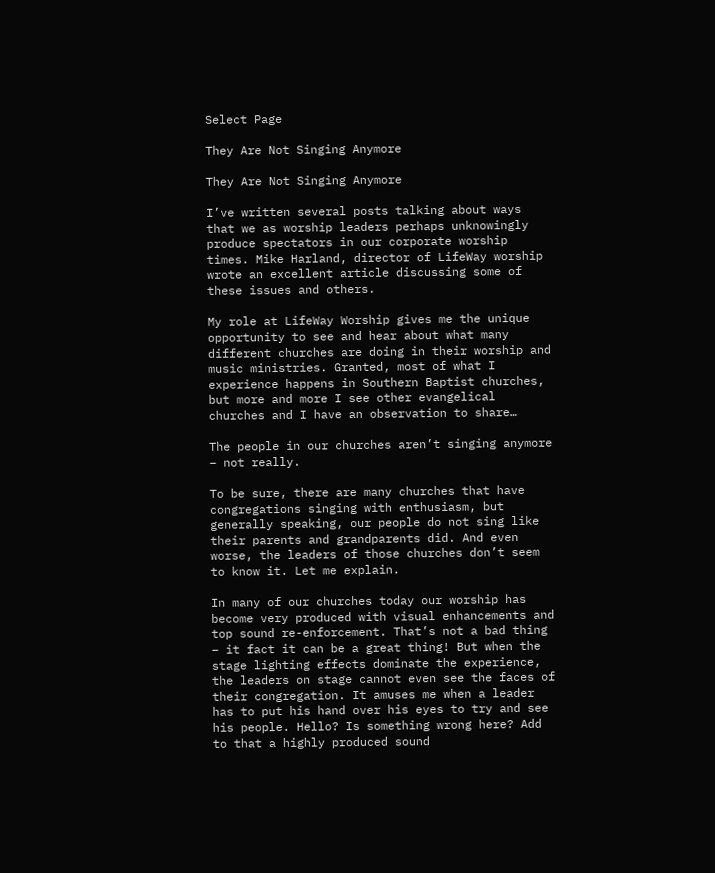Select Page

They Are Not Singing Anymore

They Are Not Singing Anymore

I’ve written several posts talking about ways that we as worship leaders perhaps unknowingly produce spectators in our corporate worship times. Mike Harland, director of LifeWay worship wrote an excellent article discussing some of these issues and others.

My role at LifeWay Worship gives me the unique opportunity to see and hear about what many different churches are doing in their worship and music ministries. Granted, most of what I experience happens in Southern Baptist churches, but more and more I see other evangelical churches and I have an observation to share…

The people in our churches aren’t singing anymore – not really.

To be sure, there are many churches that have congregations singing with enthusiasm, but generally speaking, our people do not sing like their parents and grandparents did. And even worse, the leaders of those churches don’t seem to know it. Let me explain.

In many of our churches today our worship has become very produced with visual enhancements and top sound re-enforcement. That’s not a bad thing – it fact it can be a great thing! But when the stage lighting effects dominate the experience, the leaders on stage cannot even see the faces of their congregation. It amuses me when a leader has to put his hand over his eyes to try and see his people. Hello? Is something wrong here? Add to that a highly produced sound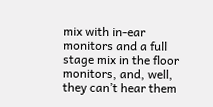mix with in-ear monitors and a full stage mix in the floor monitors, and, well, they can’t hear them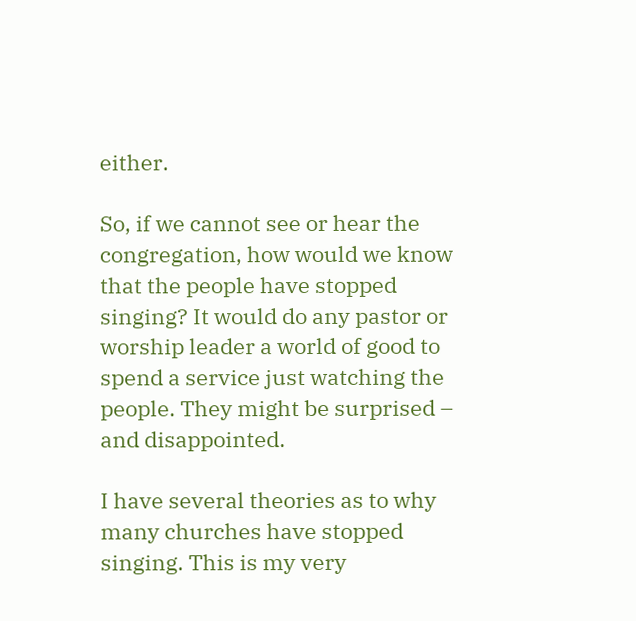either.

So, if we cannot see or hear the congregation, how would we know that the people have stopped singing? It would do any pastor or worship leader a world of good to spend a service just watching the people. They might be surprised – and disappointed.

I have several theories as to why many churches have stopped singing. This is my very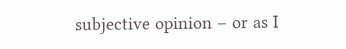subjective opinion – or as I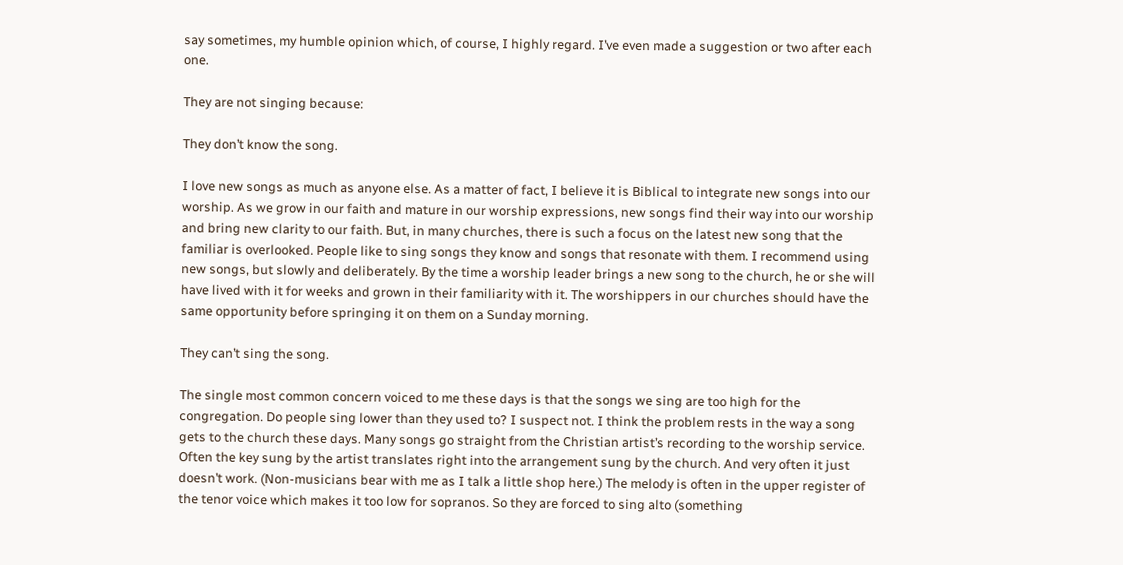say sometimes, my humble opinion which, of course, I highly regard. I’ve even made a suggestion or two after each one.

They are not singing because:

They don’t know the song.

I love new songs as much as anyone else. As a matter of fact, I believe it is Biblical to integrate new songs into our worship. As we grow in our faith and mature in our worship expressions, new songs find their way into our worship and bring new clarity to our faith. But, in many churches, there is such a focus on the latest new song that the familiar is overlooked. People like to sing songs they know and songs that resonate with them. I recommend using new songs, but slowly and deliberately. By the time a worship leader brings a new song to the church, he or she will have lived with it for weeks and grown in their familiarity with it. The worshippers in our churches should have the same opportunity before springing it on them on a Sunday morning.

They can’t sing the song.

The single most common concern voiced to me these days is that the songs we sing are too high for the congregation. Do people sing lower than they used to? I suspect not. I think the problem rests in the way a song gets to the church these days. Many songs go straight from the Christian artist’s recording to the worship service. Often the key sung by the artist translates right into the arrangement sung by the church. And very often it just doesn’t work. (Non-musicians bear with me as I talk a little shop here.) The melody is often in the upper register of the tenor voice which makes it too low for sopranos. So they are forced to sing alto (something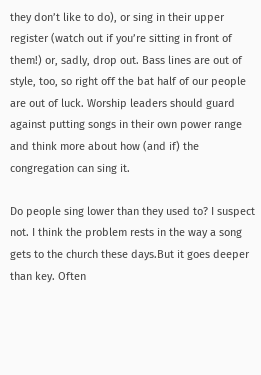they don’t like to do), or sing in their upper register (watch out if you’re sitting in front of them!) or, sadly, drop out. Bass lines are out of style, too, so right off the bat half of our people are out of luck. Worship leaders should guard against putting songs in their own power range and think more about how (and if) the congregation can sing it.

Do people sing lower than they used to? I suspect not. I think the problem rests in the way a song gets to the church these days.But it goes deeper than key. Often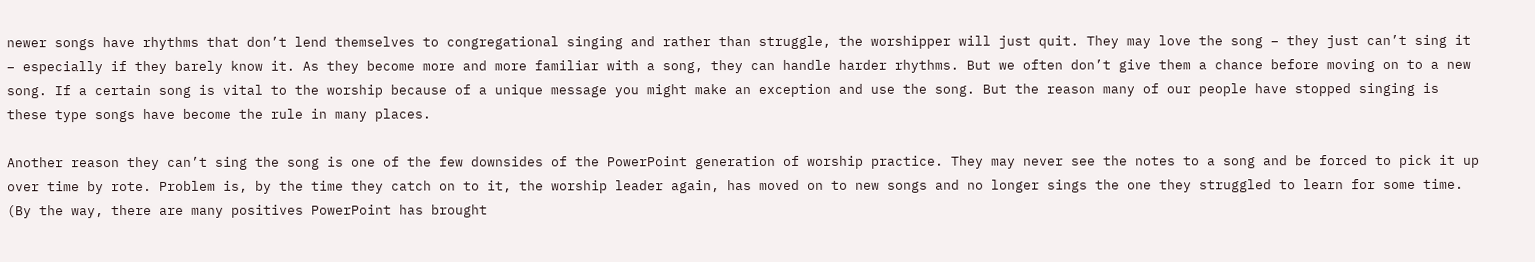newer songs have rhythms that don’t lend themselves to congregational singing and rather than struggle, the worshipper will just quit. They may love the song – they just can’t sing it – especially if they barely know it. As they become more and more familiar with a song, they can handle harder rhythms. But we often don’t give them a chance before moving on to a new song. If a certain song is vital to the worship because of a unique message you might make an exception and use the song. But the reason many of our people have stopped singing is these type songs have become the rule in many places.

Another reason they can’t sing the song is one of the few downsides of the PowerPoint generation of worship practice. They may never see the notes to a song and be forced to pick it up over time by rote. Problem is, by the time they catch on to it, the worship leader again, has moved on to new songs and no longer sings the one they struggled to learn for some time. (By the way, there are many positives PowerPoint has brought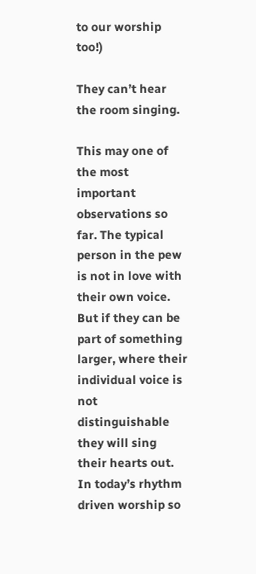to our worship too!)

They can’t hear the room singing.

This may one of the most important observations so far. The typical person in the pew is not in love with their own voice. But if they can be part of something larger, where their individual voice is not distinguishable they will sing their hearts out. In today’s rhythm driven worship so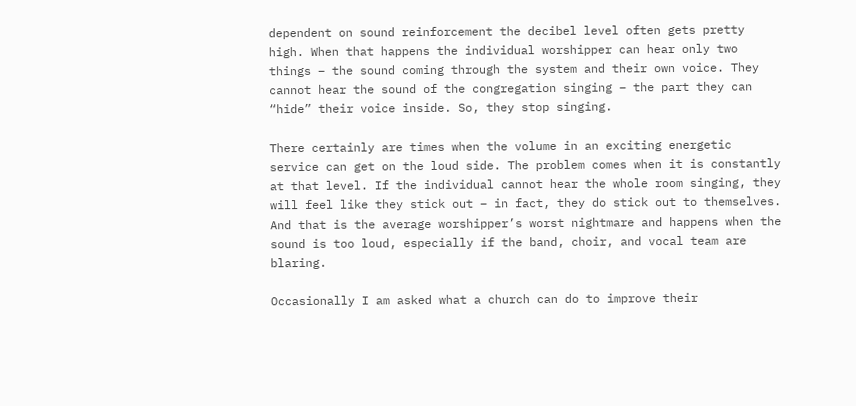dependent on sound reinforcement the decibel level often gets pretty high. When that happens the individual worshipper can hear only two things – the sound coming through the system and their own voice. They cannot hear the sound of the congregation singing – the part they can “hide” their voice inside. So, they stop singing.

There certainly are times when the volume in an exciting energetic service can get on the loud side. The problem comes when it is constantly at that level. If the individual cannot hear the whole room singing, they will feel like they stick out – in fact, they do stick out to themselves. And that is the average worshipper’s worst nightmare and happens when the sound is too loud, especially if the band, choir, and vocal team are blaring.

Occasionally I am asked what a church can do to improve their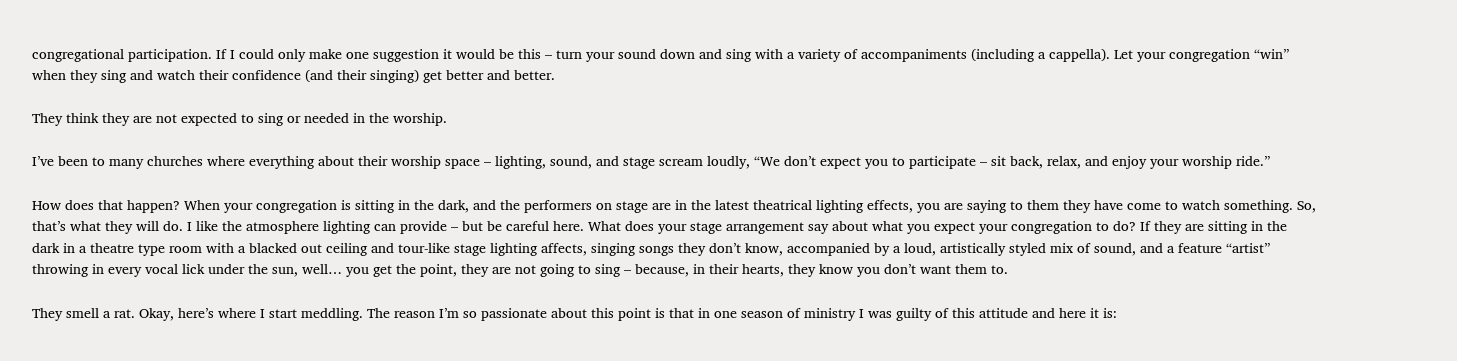congregational participation. If I could only make one suggestion it would be this – turn your sound down and sing with a variety of accompaniments (including a cappella). Let your congregation “win” when they sing and watch their confidence (and their singing) get better and better.

They think they are not expected to sing or needed in the worship.

I’ve been to many churches where everything about their worship space – lighting, sound, and stage scream loudly, “We don’t expect you to participate – sit back, relax, and enjoy your worship ride.”

How does that happen? When your congregation is sitting in the dark, and the performers on stage are in the latest theatrical lighting effects, you are saying to them they have come to watch something. So, that’s what they will do. I like the atmosphere lighting can provide – but be careful here. What does your stage arrangement say about what you expect your congregation to do? If they are sitting in the dark in a theatre type room with a blacked out ceiling and tour-like stage lighting affects, singing songs they don’t know, accompanied by a loud, artistically styled mix of sound, and a feature “artist” throwing in every vocal lick under the sun, well… you get the point, they are not going to sing – because, in their hearts, they know you don’t want them to.

They smell a rat. Okay, here’s where I start meddling. The reason I’m so passionate about this point is that in one season of ministry I was guilty of this attitude and here it is: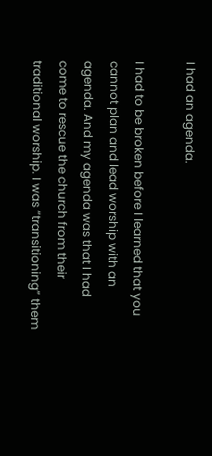I had an agenda.

I had to be broken before I learned that you cannot plan and lead worship with an agenda. And my agenda was that I had come to rescue the church from their traditional worship. I was “transitioning” them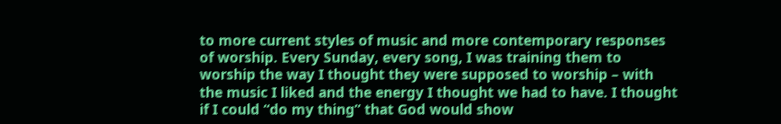to more current styles of music and more contemporary responses of worship. Every Sunday, every song, I was training them to worship the way I thought they were supposed to worship – with the music I liked and the energy I thought we had to have. I thought if I could “do my thing” that God would show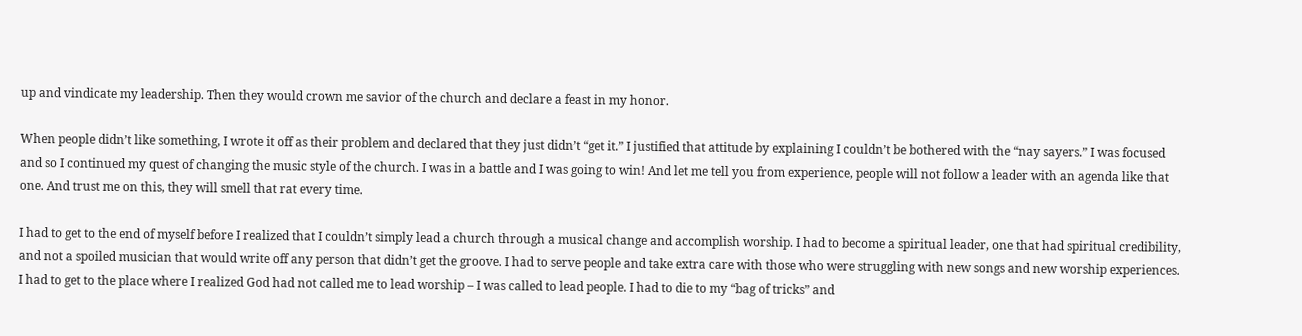up and vindicate my leadership. Then they would crown me savior of the church and declare a feast in my honor.

When people didn’t like something, I wrote it off as their problem and declared that they just didn’t “get it.” I justified that attitude by explaining I couldn’t be bothered with the “nay sayers.” I was focused and so I continued my quest of changing the music style of the church. I was in a battle and I was going to win! And let me tell you from experience, people will not follow a leader with an agenda like that one. And trust me on this, they will smell that rat every time.

I had to get to the end of myself before I realized that I couldn’t simply lead a church through a musical change and accomplish worship. I had to become a spiritual leader, one that had spiritual credibility, and not a spoiled musician that would write off any person that didn’t get the groove. I had to serve people and take extra care with those who were struggling with new songs and new worship experiences. I had to get to the place where I realized God had not called me to lead worship – I was called to lead people. I had to die to my “bag of tricks” and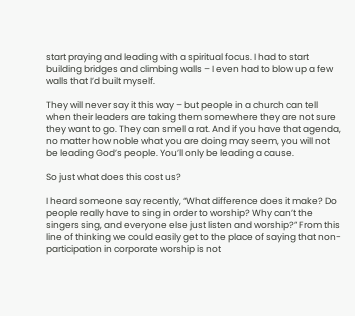start praying and leading with a spiritual focus. I had to start building bridges and climbing walls – I even had to blow up a few walls that I’d built myself.

They will never say it this way – but people in a church can tell when their leaders are taking them somewhere they are not sure they want to go. They can smell a rat. And if you have that agenda, no matter how noble what you are doing may seem, you will not be leading God’s people. You’ll only be leading a cause.

So just what does this cost us?

I heard someone say recently, “What difference does it make? Do people really have to sing in order to worship? Why can’t the singers sing, and everyone else just listen and worship?” From this line of thinking we could easily get to the place of saying that non-participation in corporate worship is not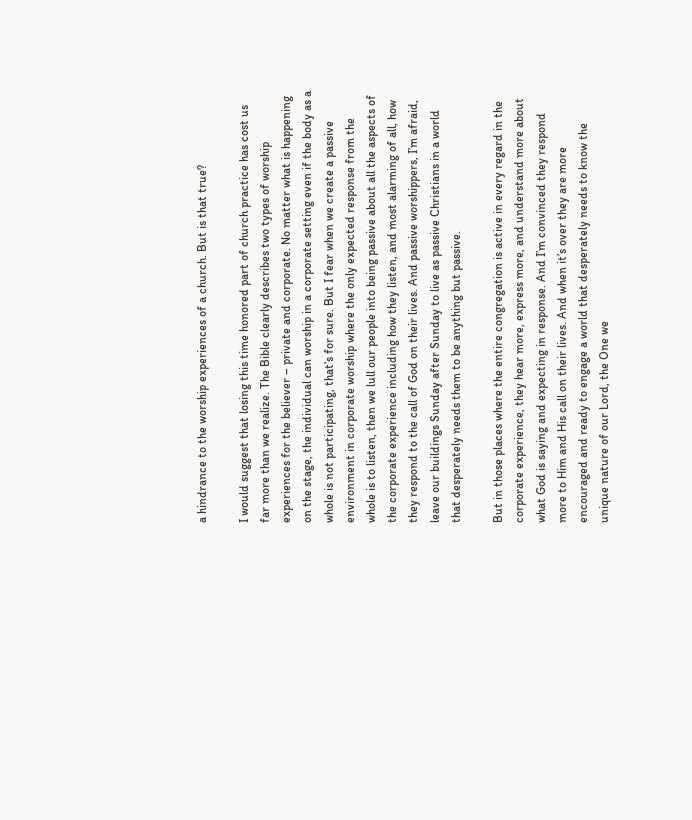a hindrance to the worship experiences of a church. But is that true?

I would suggest that losing this time honored part of church practice has cost us far more than we realize. The Bible clearly describes two types of worship experiences for the believer – private and corporate. No matter what is happening on the stage, the individual can worship in a corporate setting even if the body as a whole is not participating, that’s for sure. But I fear when we create a passive environment in corporate worship where the only expected response from the whole is to listen, then we lull our people into being passive about all the aspects of the corporate experience including how they listen, and most alarming of all, how they respond to the call of God on their lives. And passive worshippers, I’m afraid, leave our buildings Sunday after Sunday to live as passive Christians in a world that desperately needs them to be anything but passive.

But in those places where the entire congregation is active in every regard in the corporate experience, they hear more, express more, and understand more about what God is saying and expecting in response. And I’m convinced they respond more to Him and His call on their lives. And when it’s over they are more encouraged and ready to engage a world that desperately needs to know the unique nature of our Lord, the One we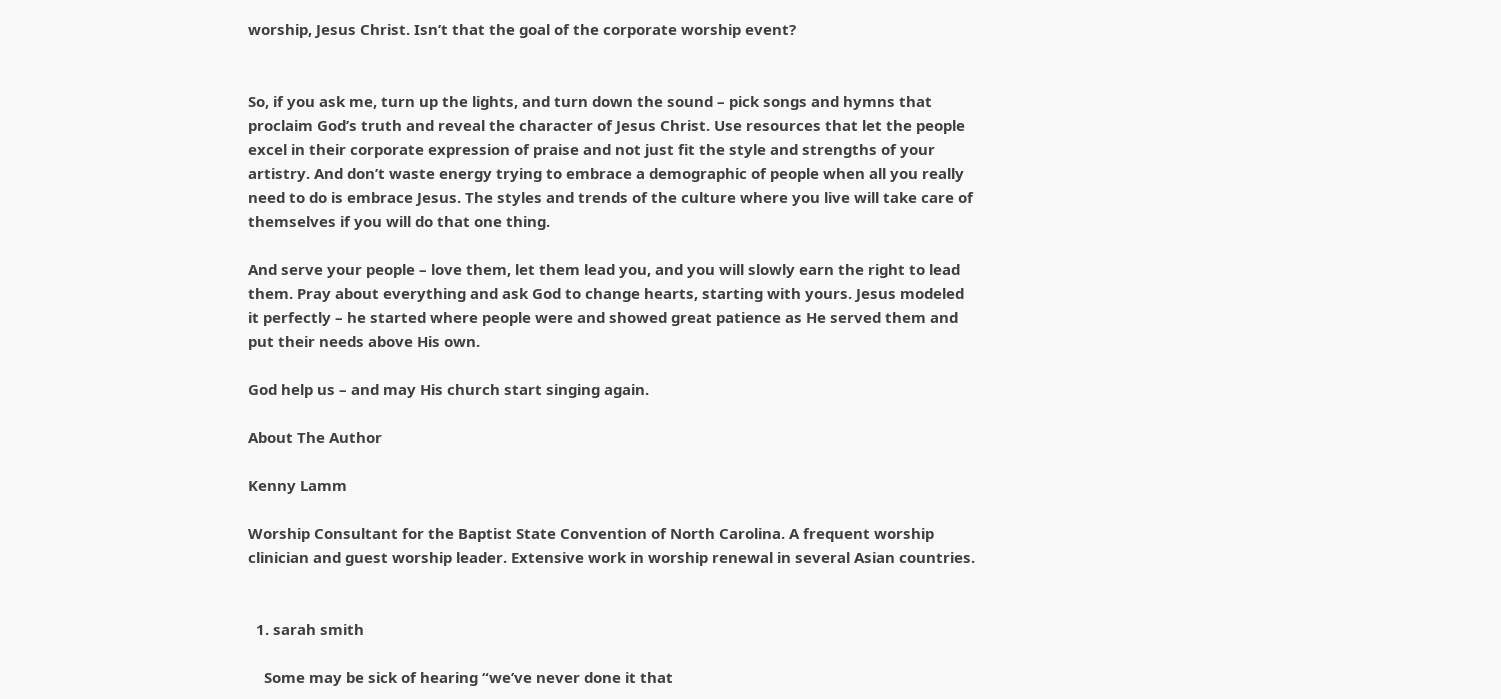worship, Jesus Christ. Isn’t that the goal of the corporate worship event?


So, if you ask me, turn up the lights, and turn down the sound – pick songs and hymns that proclaim God’s truth and reveal the character of Jesus Christ. Use resources that let the people excel in their corporate expression of praise and not just fit the style and strengths of your artistry. And don’t waste energy trying to embrace a demographic of people when all you really need to do is embrace Jesus. The styles and trends of the culture where you live will take care of themselves if you will do that one thing.

And serve your people – love them, let them lead you, and you will slowly earn the right to lead them. Pray about everything and ask God to change hearts, starting with yours. Jesus modeled it perfectly – he started where people were and showed great patience as He served them and put their needs above His own.

God help us – and may His church start singing again.

About The Author

Kenny Lamm

Worship Consultant for the Baptist State Convention of North Carolina. A frequent worship clinician and guest worship leader. Extensive work in worship renewal in several Asian countries.


  1. sarah smith

    Some may be sick of hearing “we’ve never done it that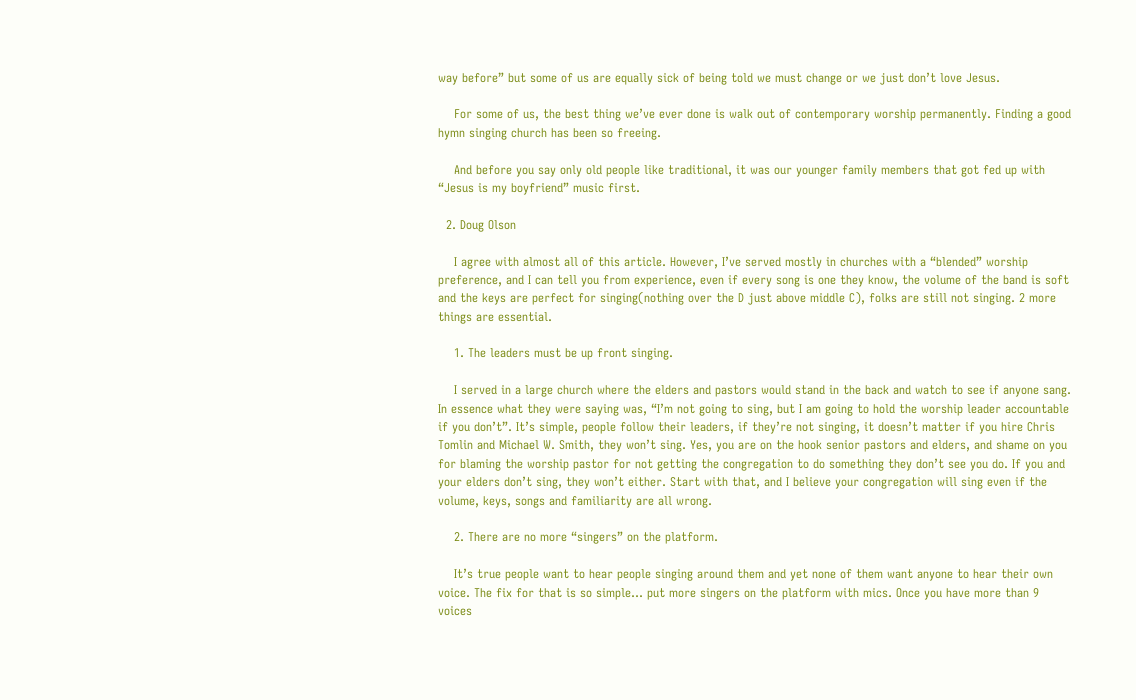way before” but some of us are equally sick of being told we must change or we just don’t love Jesus.

    For some of us, the best thing we’ve ever done is walk out of contemporary worship permanently. Finding a good hymn singing church has been so freeing.

    And before you say only old people like traditional, it was our younger family members that got fed up with “Jesus is my boyfriend” music first.

  2. Doug Olson

    I agree with almost all of this article. However, I’ve served mostly in churches with a “blended” worship preference, and I can tell you from experience, even if every song is one they know, the volume of the band is soft and the keys are perfect for singing(nothing over the D just above middle C), folks are still not singing. 2 more things are essential.

    1. The leaders must be up front singing.

    I served in a large church where the elders and pastors would stand in the back and watch to see if anyone sang. In essence what they were saying was, “I’m not going to sing, but I am going to hold the worship leader accountable if you don’t”. It’s simple, people follow their leaders, if they’re not singing, it doesn’t matter if you hire Chris Tomlin and Michael W. Smith, they won’t sing. Yes, you are on the hook senior pastors and elders, and shame on you for blaming the worship pastor for not getting the congregation to do something they don’t see you do. If you and your elders don’t sing, they won’t either. Start with that, and I believe your congregation will sing even if the volume, keys, songs and familiarity are all wrong.

    2. There are no more “singers” on the platform.

    It’s true people want to hear people singing around them and yet none of them want anyone to hear their own voice. The fix for that is so simple… put more singers on the platform with mics. Once you have more than 9 voices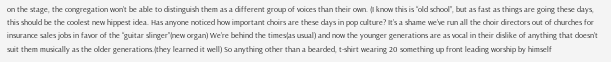on the stage, the congregation won’t be able to distinguish them as a different group of voices than their own. (I know this is “old school”, but as fast as things are going these days, this should be the coolest new hippest idea. Has anyone noticed how important choirs are these days in pop culture? It’s a shame we’ve run all the choir directors out of churches for insurance sales jobs in favor of the “guitar slinger”(new organ) We’re behind the times(as usual) and now the younger generations are as vocal in their dislike of anything that doesn’t suit them musically as the older generations.(they learned it well) So anything other than a bearded, t-shirt wearing 20 something up front leading worship by himself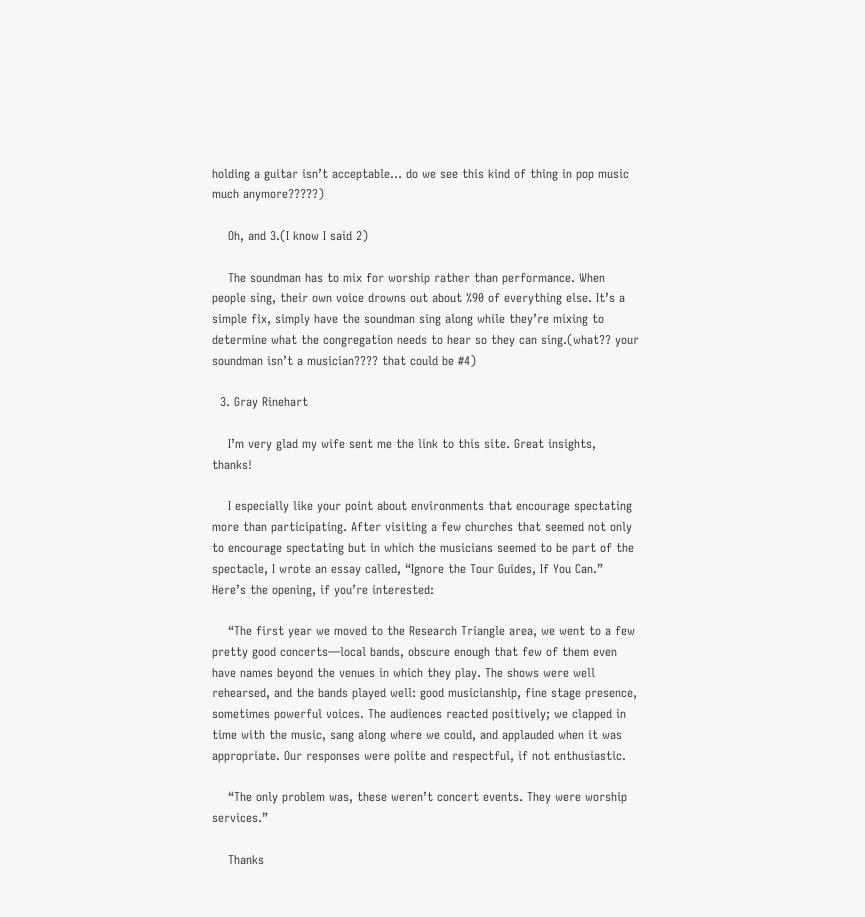holding a guitar isn’t acceptable… do we see this kind of thing in pop music much anymore?????)

    Oh, and 3.(I know I said 2)

    The soundman has to mix for worship rather than performance. When people sing, their own voice drowns out about %90 of everything else. It’s a simple fix, simply have the soundman sing along while they’re mixing to determine what the congregation needs to hear so they can sing.(what?? your soundman isn’t a musician???? that could be #4)

  3. Gray Rinehart

    I’m very glad my wife sent me the link to this site. Great insights, thanks!

    I especially like your point about environments that encourage spectating more than participating. After visiting a few churches that seemed not only to encourage spectating but in which the musicians seemed to be part of the spectacle, I wrote an essay called, “Ignore the Tour Guides, If You Can.” Here’s the opening, if you’re interested:

    “The first year we moved to the Research Triangle area, we went to a few pretty good concerts—local bands, obscure enough that few of them even have names beyond the venues in which they play. The shows were well rehearsed, and the bands played well: good musicianship, fine stage presence, sometimes powerful voices. The audiences reacted positively; we clapped in time with the music, sang along where we could, and applauded when it was appropriate. Our responses were polite and respectful, if not enthusiastic.

    “The only problem was, these weren’t concert events. They were worship services.”

    Thanks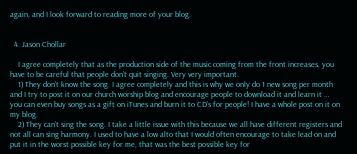again, and I look forward to reading more of your blog.


  4. Jason Chollar

    I agree completely that as the production side of the music coming from the front increases, you have to be careful that people don’t quit singing. Very very important.
    1) They don’t know the song. I agree completely and this is why we only do 1 new song per month and I try to post it on our church worship blog and encourage people to download it and learn it … you can even buy songs as a gift on iTunes and burn it to CD’s for people! I have a whole post on it on my blog.
    2) They can’t sing the song. I take a little issue with this because we all have different registers and not all can sing harmony. I used to have a low alto that I would often encourage to take lead on and put it in the worst possible key for me, that was the best possible key for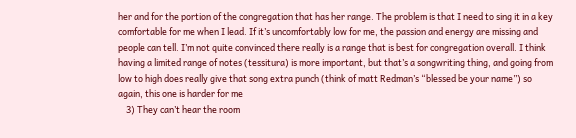her and for the portion of the congregation that has her range. The problem is that I need to sing it in a key comfortable for me when I lead. If it’s uncomfortably low for me, the passion and energy are missing and people can tell. I’m not quite convinced there really is a range that is best for congregation overall. I think having a limited range of notes (tessitura) is more important, but that’s a songwriting thing, and going from low to high does really give that song extra punch (think of matt Redman’s “blessed be your name”) so again, this one is harder for me
    3) They can’t hear the room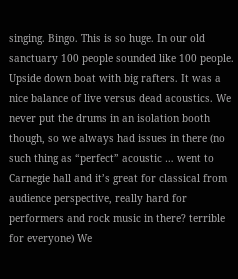singing. Bingo. This is so huge. In our old sanctuary 100 people sounded like 100 people. Upside down boat with big rafters. It was a nice balance of live versus dead acoustics. We never put the drums in an isolation booth though, so we always had issues in there (no such thing as “perfect” acoustic … went to Carnegie hall and it’s great for classical from audience perspective, really hard for performers and rock music in there? terrible for everyone) We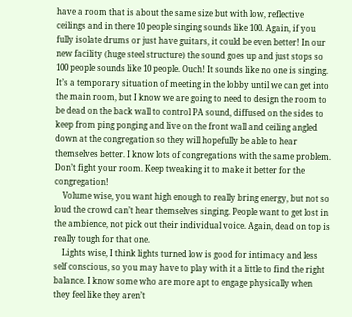have a room that is about the same size but with low, reflective ceilings and in there 10 people singing sounds like 100. Again, if you fully isolate drums or just have guitars, it could be even better! In our new facility (huge steel structure) the sound goes up and just stops so 100 people sounds like 10 people. Ouch! It sounds like no one is singing. It’s a temporary situation of meeting in the lobby until we can get into the main room, but I know we are going to need to design the room to be dead on the back wall to control PA sound, diffused on the sides to keep from ping ponging and live on the front wall and ceiling angled down at the congregation so they will hopefully be able to hear themselves better. I know lots of congregations with the same problem. Don’t fight your room. Keep tweaking it to make it better for the congregation!
    Volume wise, you want high enough to really bring energy, but not so loud the crowd can’t hear themselves singing. People want to get lost in the ambience, not pick out their individual voice. Again, dead on top is really tough for that one.
    Lights wise, I think lights turned low is good for intimacy and less self conscious, so you may have to play with it a little to find the right balance. I know some who are more apt to engage physically when they feel like they aren’t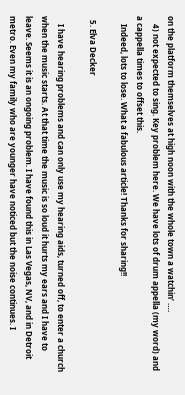on the platform themselves at high noon with the whole town a watchin’ ….
    4) not expected to sing. Key problem here. We have lots of drum appella (my word) and a cappella times to offset this.
    Indeed, lots to lose. What a fabulous article! Thanks for sharing!!

  5. Elva Decker

    I have hearing problems and can only use my hearing aids, turned off, to enter a church when the music starts. At that time the music is so loud it hurts my ears and I have to leave. Seems it is an ongoing problem. I have found this in Las Vegas, NV, and in Detroit metro. Even my family who are younger have noticed but the noise continues. I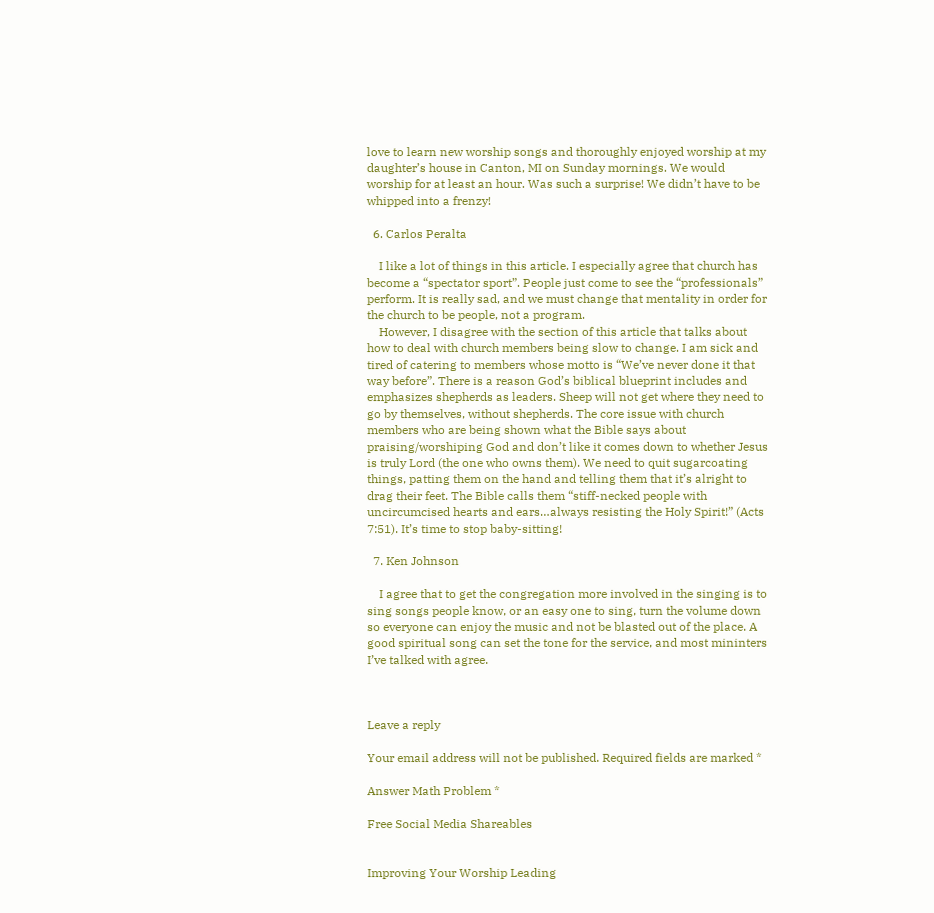love to learn new worship songs and thoroughly enjoyed worship at my daughter’s house in Canton, MI on Sunday mornings. We would worship for at least an hour. Was such a surprise! We didn’t have to be whipped into a frenzy!

  6. Carlos Peralta

    I like a lot of things in this article. I especially agree that church has become a “spectator sport”. People just come to see the “professionals” perform. It is really sad, and we must change that mentality in order for the church to be people, not a program.
    However, I disagree with the section of this article that talks about how to deal with church members being slow to change. I am sick and tired of catering to members whose motto is “We’ve never done it that way before”. There is a reason God’s biblical blueprint includes and emphasizes shepherds as leaders. Sheep will not get where they need to go by themselves, without shepherds. The core issue with church members who are being shown what the Bible says about praising/worshiping God and don’t like it comes down to whether Jesus is truly Lord (the one who owns them). We need to quit sugarcoating things, patting them on the hand and telling them that it’s alright to drag their feet. The Bible calls them “stiff-necked people with uncircumcised hearts and ears…always resisting the Holy Spirit!” (Acts 7:51). It’s time to stop baby-sitting!

  7. Ken Johnson

    I agree that to get the congregation more involved in the singing is to sing songs people know, or an easy one to sing, turn the volume down so everyone can enjoy the music and not be blasted out of the place. A good spiritual song can set the tone for the service, and most mininters I’ve talked with agree.



Leave a reply

Your email address will not be published. Required fields are marked *

Answer Math Problem *

Free Social Media Shareables


Improving Your Worship Leading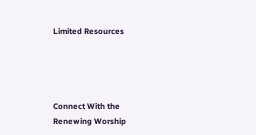Limited Resources




Connect With the Renewing Worship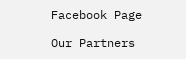Facebook Page

Our Partners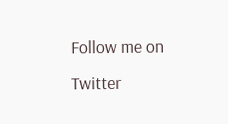Follow me on Twitter